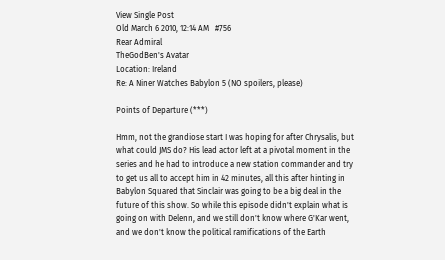View Single Post
Old March 6 2010, 12:14 AM   #756
Rear Admiral
TheGodBen's Avatar
Location: Ireland
Re: A Niner Watches Babylon 5 (NO spoilers, please)

Points of Departure (***)

Hmm, not the grandiose start I was hoping for after Chrysalis, but what could JMS do? His lead actor left at a pivotal moment in the series and he had to introduce a new station commander and try to get us all to accept him in 42 minutes, all this after hinting in Babylon Squared that Sinclair was going to be a big deal in the future of this show. So while this episode didn't explain what is going on with Delenn, and we still don't know where G'Kar went, and we don't know the political ramifications of the Earth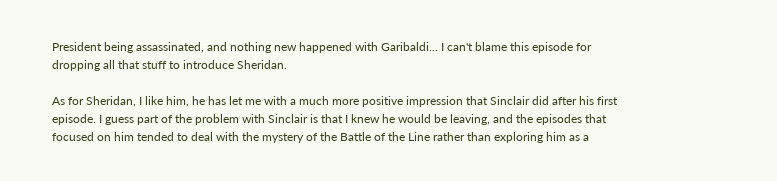President being assassinated, and nothing new happened with Garibaldi... I can't blame this episode for dropping all that stuff to introduce Sheridan.

As for Sheridan, I like him, he has let me with a much more positive impression that Sinclair did after his first episode. I guess part of the problem with Sinclair is that I knew he would be leaving, and the episodes that focused on him tended to deal with the mystery of the Battle of the Line rather than exploring him as a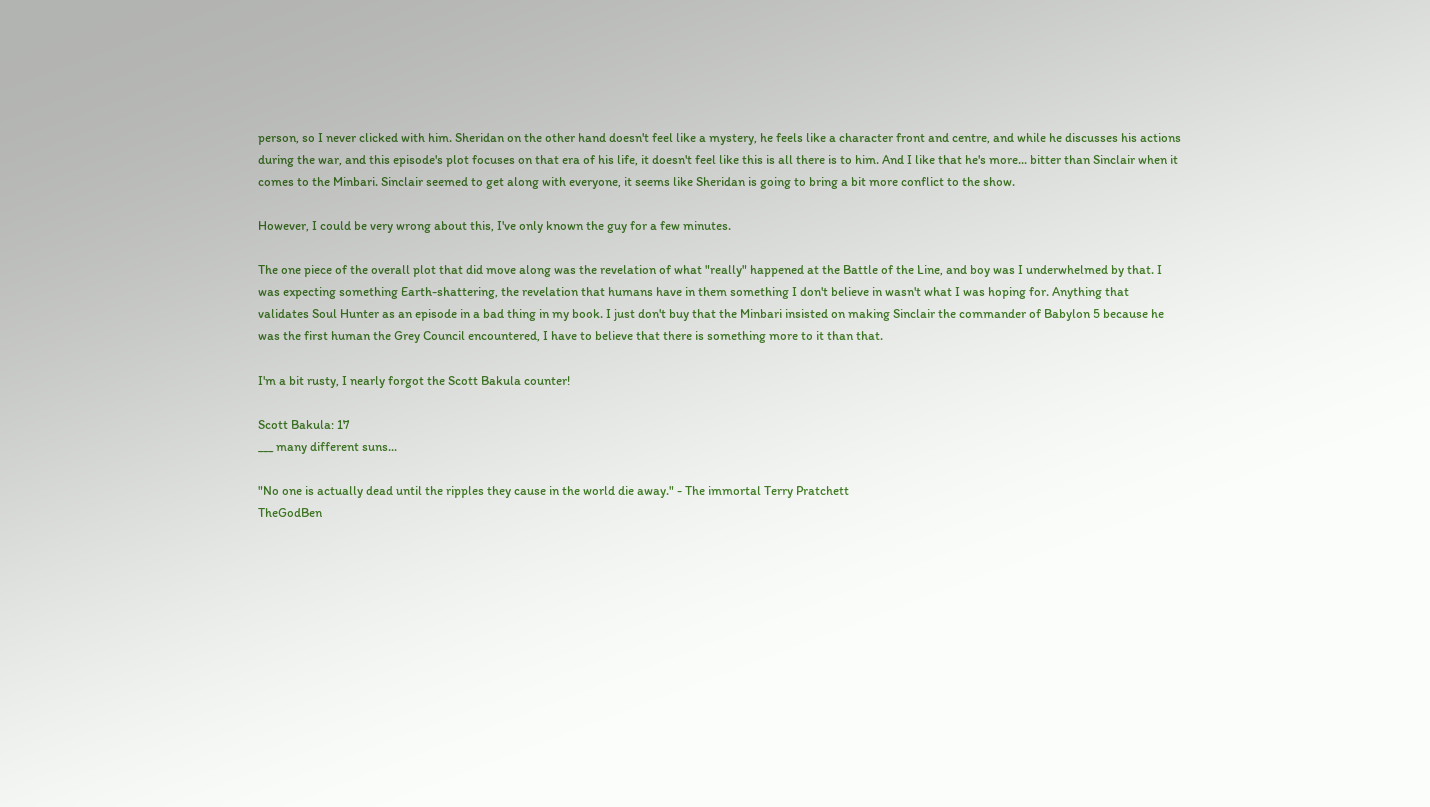person, so I never clicked with him. Sheridan on the other hand doesn't feel like a mystery, he feels like a character front and centre, and while he discusses his actions during the war, and this episode's plot focuses on that era of his life, it doesn't feel like this is all there is to him. And I like that he's more... bitter than Sinclair when it comes to the Minbari. Sinclair seemed to get along with everyone, it seems like Sheridan is going to bring a bit more conflict to the show.

However, I could be very wrong about this, I've only known the guy for a few minutes.

The one piece of the overall plot that did move along was the revelation of what "really" happened at the Battle of the Line, and boy was I underwhelmed by that. I was expecting something Earth-shattering, the revelation that humans have in them something I don't believe in wasn't what I was hoping for. Anything that validates Soul Hunter as an episode in a bad thing in my book. I just don't buy that the Minbari insisted on making Sinclair the commander of Babylon 5 because he was the first human the Grey Council encountered, I have to believe that there is something more to it than that.

I'm a bit rusty, I nearly forgot the Scott Bakula counter!

Scott Bakula: 17
___ many different suns...

"No one is actually dead until the ripples they cause in the world die away." - The immortal Terry Pratchett
TheGodBen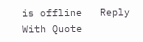is offline   Reply With Quote